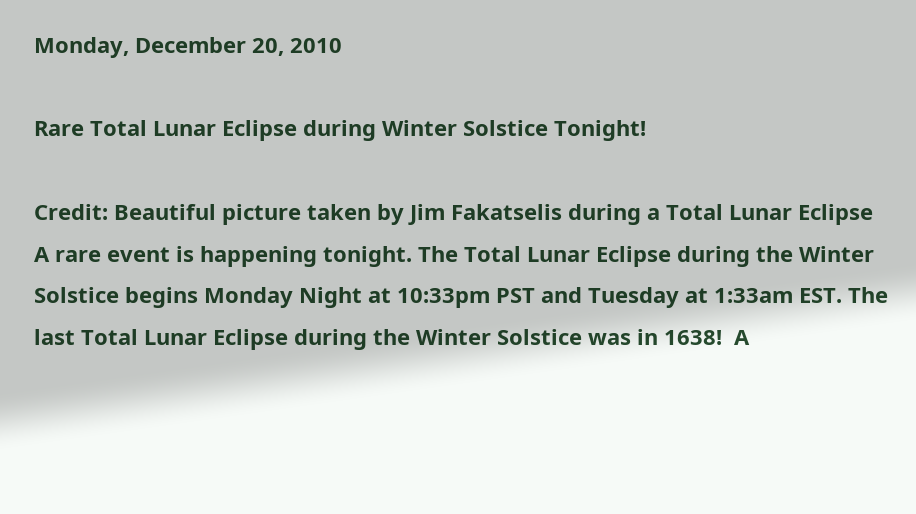Monday, December 20, 2010

Rare Total Lunar Eclipse during Winter Solstice Tonight!

Credit: Beautiful picture taken by Jim Fakatselis during a Total Lunar Eclipse
A rare event is happening tonight. The Total Lunar Eclipse during the Winter Solstice begins Monday Night at 10:33pm PST and Tuesday at 1:33am EST. The last Total Lunar Eclipse during the Winter Solstice was in 1638!  A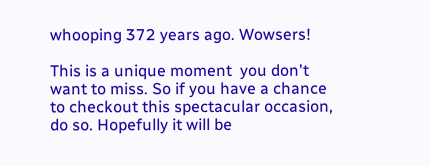whooping 372 years ago. Wowsers!

This is a unique moment  you don't want to miss. So if you have a chance to checkout this spectacular occasion, do so. Hopefully it will be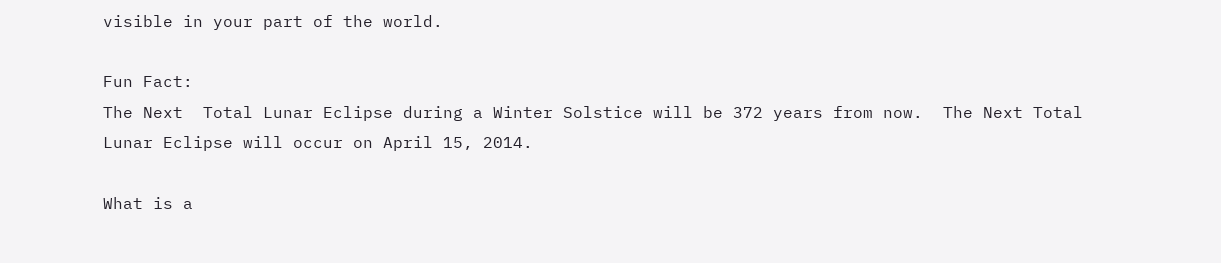visible in your part of the world.

Fun Fact:
The Next  Total Lunar Eclipse during a Winter Solstice will be 372 years from now.  The Next Total Lunar Eclipse will occur on April 15, 2014.

What is a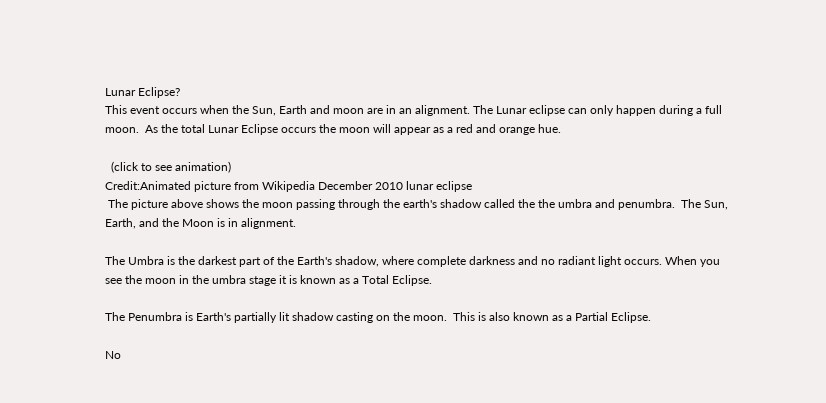Lunar Eclipse?
This event occurs when the Sun, Earth and moon are in an alignment. The Lunar eclipse can only happen during a full moon.  As the total Lunar Eclipse occurs the moon will appear as a red and orange hue.

  (click to see animation)
Credit:Animated picture from Wikipedia December 2010 lunar eclipse
 The picture above shows the moon passing through the earth's shadow called the the umbra and penumbra.  The Sun, Earth, and the Moon is in alignment.

The Umbra is the darkest part of the Earth's shadow, where complete darkness and no radiant light occurs. When you see the moon in the umbra stage it is known as a Total Eclipse.

The Penumbra is Earth's partially lit shadow casting on the moon.  This is also known as a Partial Eclipse.

No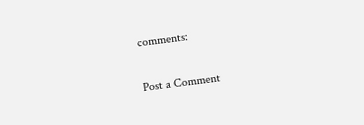comments:

Post a Comment